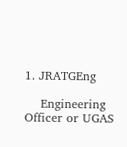1. JRATGEng

    Engineering Officer or UGAS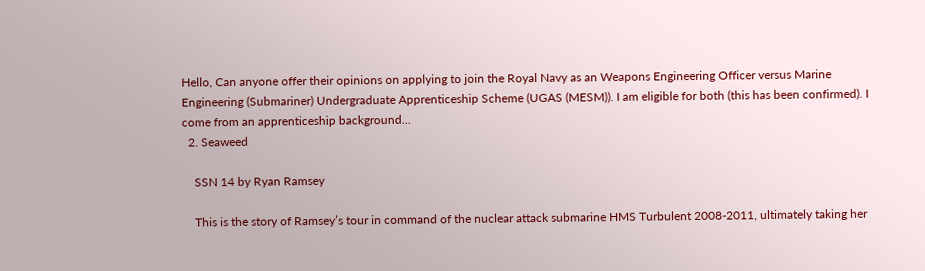Hello, Can anyone offer their opinions on applying to join the Royal Navy as an Weapons Engineering Officer versus Marine Engineering (Submariner) Undergraduate Apprenticeship Scheme (UGAS (MESM)). I am eligible for both (this has been confirmed). I come from an apprenticeship background...
  2. Seaweed

    SSN 14 by Ryan Ramsey

    This is the story of Ramsey’s tour in command of the nuclear attack submarine HMS Turbulent 2008-2011, ultimately taking her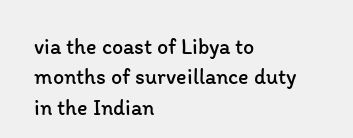via the coast of Libya to months of surveillance duty in the Indian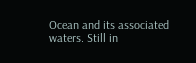Ocean and its associated waters. Still in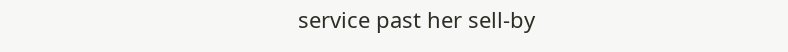service past her sell-by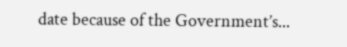date because of the Government’s...